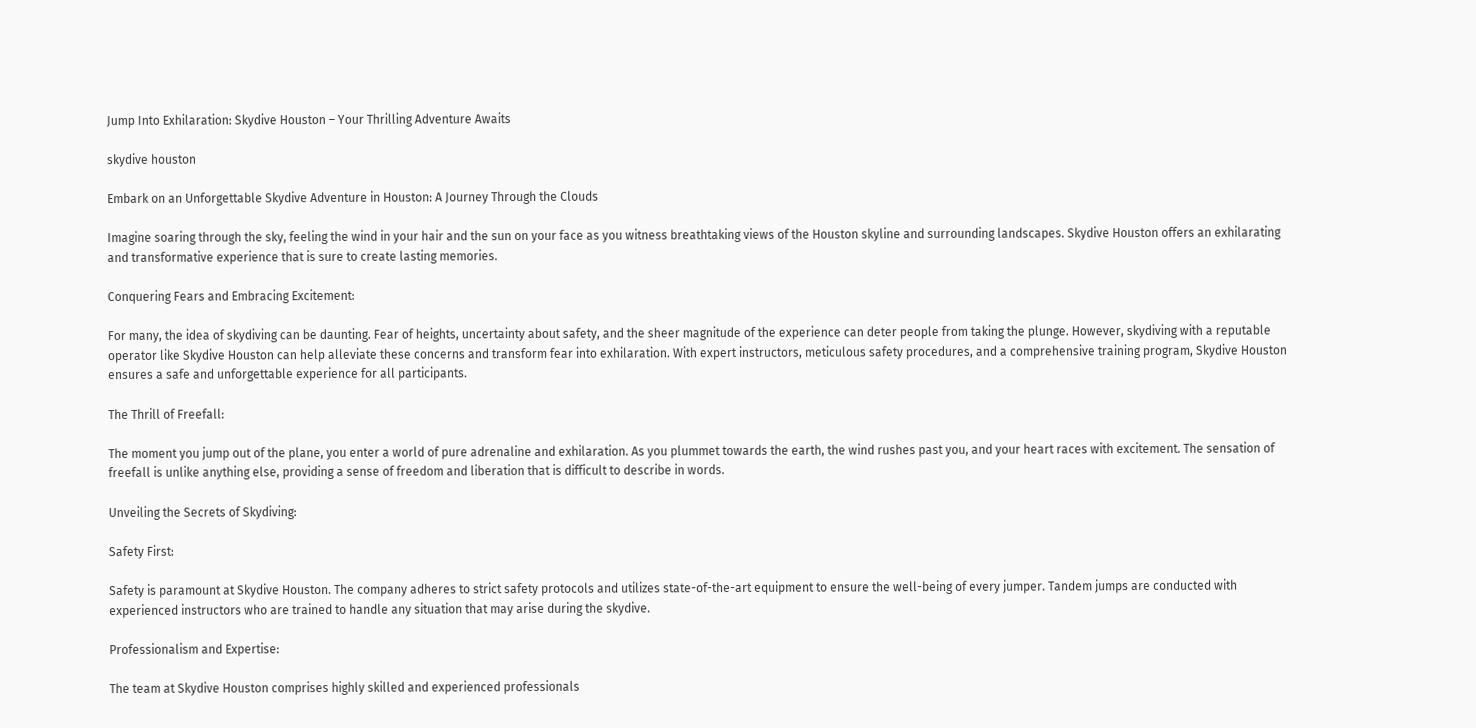Jump Into Exhilaration: Skydive Houston – Your Thrilling Adventure Awaits

skydive houston

Embark on an Unforgettable Skydive Adventure in Houston: A Journey Through the Clouds

Imagine soaring through the sky, feeling the wind in your hair and the sun on your face as you witness breathtaking views of the Houston skyline and surrounding landscapes. Skydive Houston offers an exhilarating and transformative experience that is sure to create lasting memories.

Conquering Fears and Embracing Excitement:

For many, the idea of skydiving can be daunting. Fear of heights, uncertainty about safety, and the sheer magnitude of the experience can deter people from taking the plunge. However, skydiving with a reputable operator like Skydive Houston can help alleviate these concerns and transform fear into exhilaration. With expert instructors, meticulous safety procedures, and a comprehensive training program, Skydive Houston ensures a safe and unforgettable experience for all participants.

The Thrill of Freefall:

The moment you jump out of the plane, you enter a world of pure adrenaline and exhilaration. As you plummet towards the earth, the wind rushes past you, and your heart races with excitement. The sensation of freefall is unlike anything else, providing a sense of freedom and liberation that is difficult to describe in words.

Unveiling the Secrets of Skydiving:

Safety First:

Safety is paramount at Skydive Houston. The company adheres to strict safety protocols and utilizes state-of-the-art equipment to ensure the well-being of every jumper. Tandem jumps are conducted with experienced instructors who are trained to handle any situation that may arise during the skydive.

Professionalism and Expertise:

The team at Skydive Houston comprises highly skilled and experienced professionals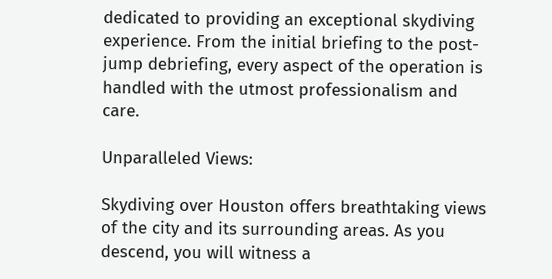dedicated to providing an exceptional skydiving experience. From the initial briefing to the post-jump debriefing, every aspect of the operation is handled with the utmost professionalism and care.

Unparalleled Views:

Skydiving over Houston offers breathtaking views of the city and its surrounding areas. As you descend, you will witness a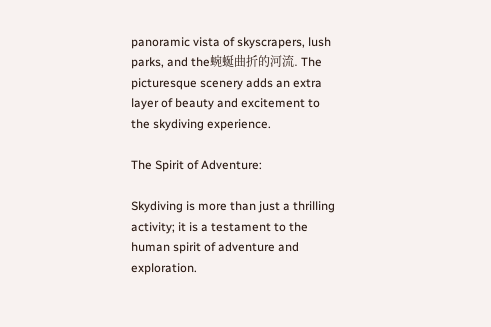panoramic vista of skyscrapers, lush parks, and the蜿蜒曲折的河流. The picturesque scenery adds an extra layer of beauty and excitement to the skydiving experience.

The Spirit of Adventure:

Skydiving is more than just a thrilling activity; it is a testament to the human spirit of adventure and exploration.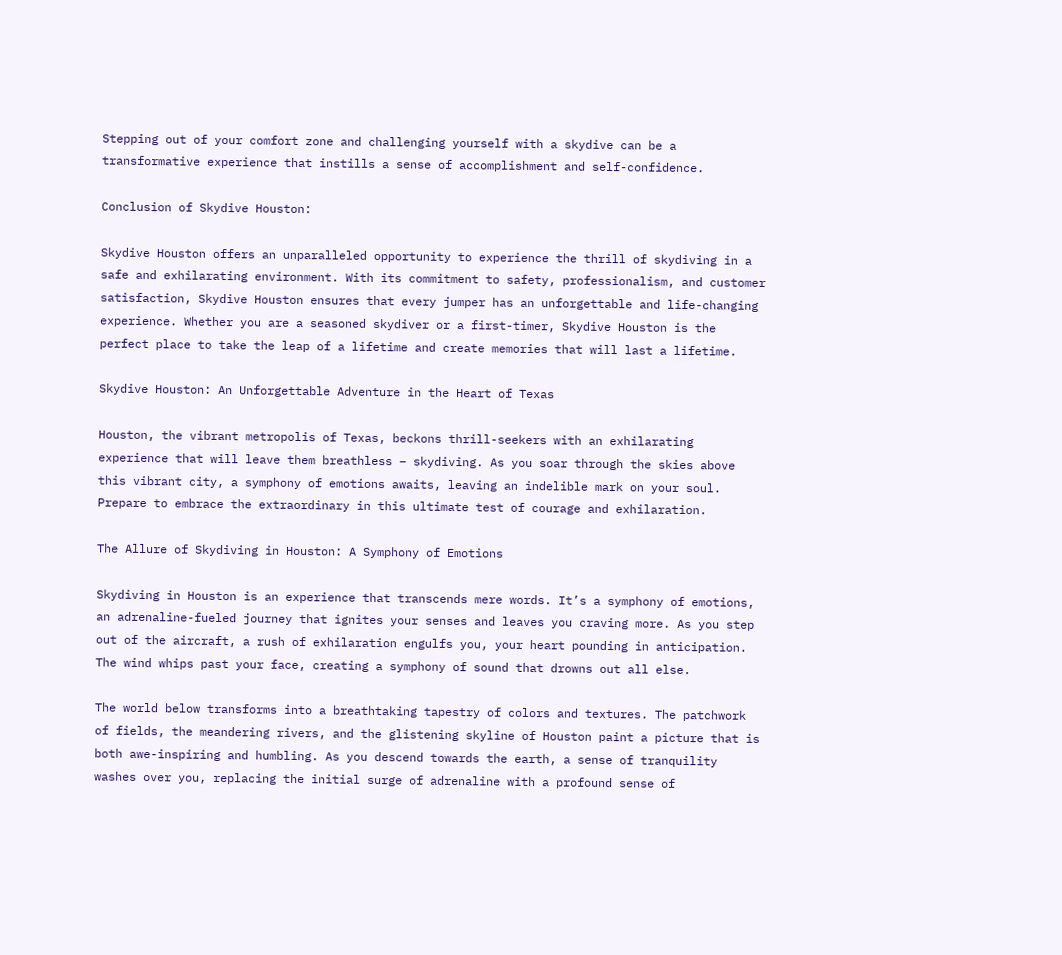Stepping out of your comfort zone and challenging yourself with a skydive can be a transformative experience that instills a sense of accomplishment and self-confidence.

Conclusion of Skydive Houston:

Skydive Houston offers an unparalleled opportunity to experience the thrill of skydiving in a safe and exhilarating environment. With its commitment to safety, professionalism, and customer satisfaction, Skydive Houston ensures that every jumper has an unforgettable and life-changing experience. Whether you are a seasoned skydiver or a first-timer, Skydive Houston is the perfect place to take the leap of a lifetime and create memories that will last a lifetime.

Skydive Houston: An Unforgettable Adventure in the Heart of Texas

Houston, the vibrant metropolis of Texas, beckons thrill-seekers with an exhilarating experience that will leave them breathless – skydiving. As you soar through the skies above this vibrant city, a symphony of emotions awaits, leaving an indelible mark on your soul. Prepare to embrace the extraordinary in this ultimate test of courage and exhilaration.

The Allure of Skydiving in Houston: A Symphony of Emotions

Skydiving in Houston is an experience that transcends mere words. It’s a symphony of emotions, an adrenaline-fueled journey that ignites your senses and leaves you craving more. As you step out of the aircraft, a rush of exhilaration engulfs you, your heart pounding in anticipation. The wind whips past your face, creating a symphony of sound that drowns out all else.

The world below transforms into a breathtaking tapestry of colors and textures. The patchwork of fields, the meandering rivers, and the glistening skyline of Houston paint a picture that is both awe-inspiring and humbling. As you descend towards the earth, a sense of tranquility washes over you, replacing the initial surge of adrenaline with a profound sense of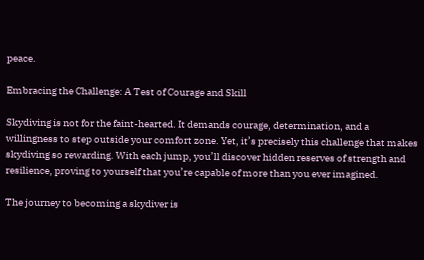peace.

Embracing the Challenge: A Test of Courage and Skill

Skydiving is not for the faint-hearted. It demands courage, determination, and a willingness to step outside your comfort zone. Yet, it’s precisely this challenge that makes skydiving so rewarding. With each jump, you’ll discover hidden reserves of strength and resilience, proving to yourself that you’re capable of more than you ever imagined.

The journey to becoming a skydiver is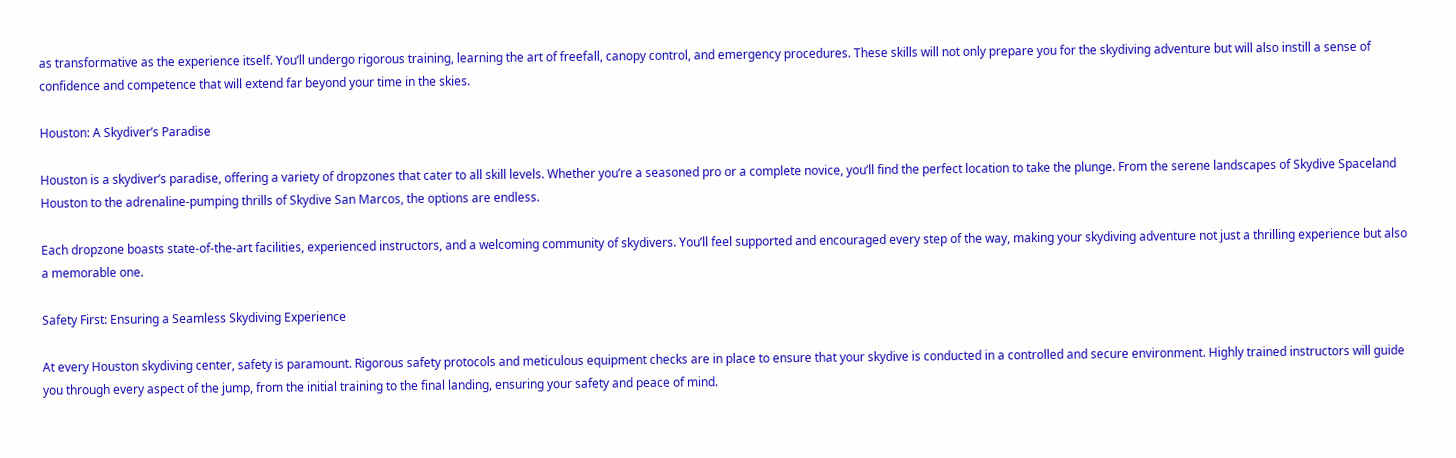as transformative as the experience itself. You’ll undergo rigorous training, learning the art of freefall, canopy control, and emergency procedures. These skills will not only prepare you for the skydiving adventure but will also instill a sense of confidence and competence that will extend far beyond your time in the skies.

Houston: A Skydiver’s Paradise

Houston is a skydiver’s paradise, offering a variety of dropzones that cater to all skill levels. Whether you’re a seasoned pro or a complete novice, you’ll find the perfect location to take the plunge. From the serene landscapes of Skydive Spaceland Houston to the adrenaline-pumping thrills of Skydive San Marcos, the options are endless.

Each dropzone boasts state-of-the-art facilities, experienced instructors, and a welcoming community of skydivers. You’ll feel supported and encouraged every step of the way, making your skydiving adventure not just a thrilling experience but also a memorable one.

Safety First: Ensuring a Seamless Skydiving Experience

At every Houston skydiving center, safety is paramount. Rigorous safety protocols and meticulous equipment checks are in place to ensure that your skydive is conducted in a controlled and secure environment. Highly trained instructors will guide you through every aspect of the jump, from the initial training to the final landing, ensuring your safety and peace of mind.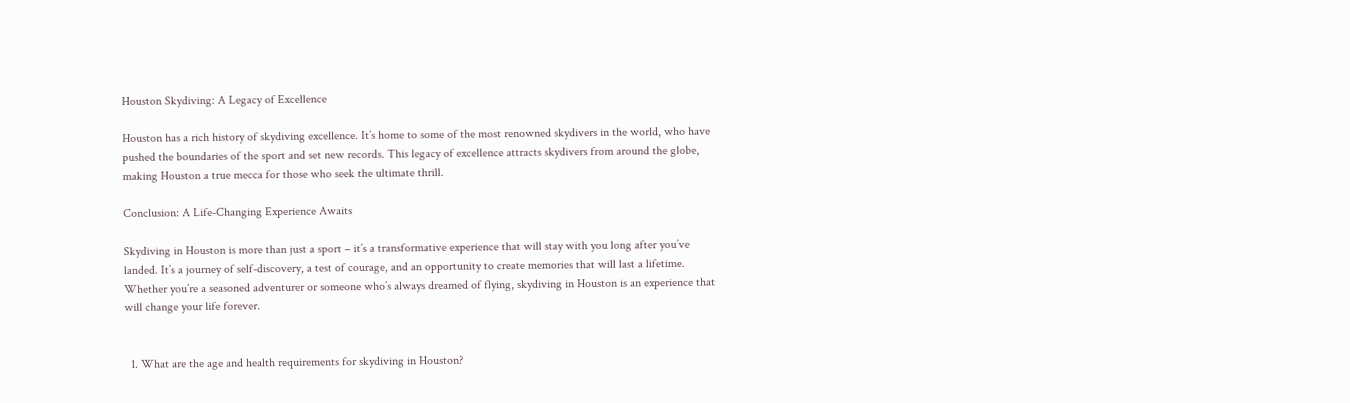Houston Skydiving: A Legacy of Excellence

Houston has a rich history of skydiving excellence. It’s home to some of the most renowned skydivers in the world, who have pushed the boundaries of the sport and set new records. This legacy of excellence attracts skydivers from around the globe, making Houston a true mecca for those who seek the ultimate thrill.

Conclusion: A Life-Changing Experience Awaits

Skydiving in Houston is more than just a sport – it’s a transformative experience that will stay with you long after you’ve landed. It’s a journey of self-discovery, a test of courage, and an opportunity to create memories that will last a lifetime. Whether you’re a seasoned adventurer or someone who’s always dreamed of flying, skydiving in Houston is an experience that will change your life forever.


  1. What are the age and health requirements for skydiving in Houston?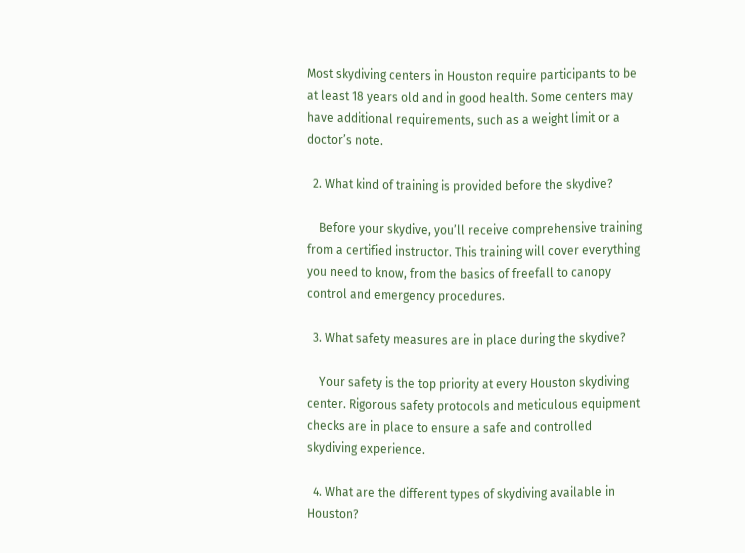Most skydiving centers in Houston require participants to be at least 18 years old and in good health. Some centers may have additional requirements, such as a weight limit or a doctor’s note.

  2. What kind of training is provided before the skydive?

    Before your skydive, you’ll receive comprehensive training from a certified instructor. This training will cover everything you need to know, from the basics of freefall to canopy control and emergency procedures.

  3. What safety measures are in place during the skydive?

    Your safety is the top priority at every Houston skydiving center. Rigorous safety protocols and meticulous equipment checks are in place to ensure a safe and controlled skydiving experience.

  4. What are the different types of skydiving available in Houston?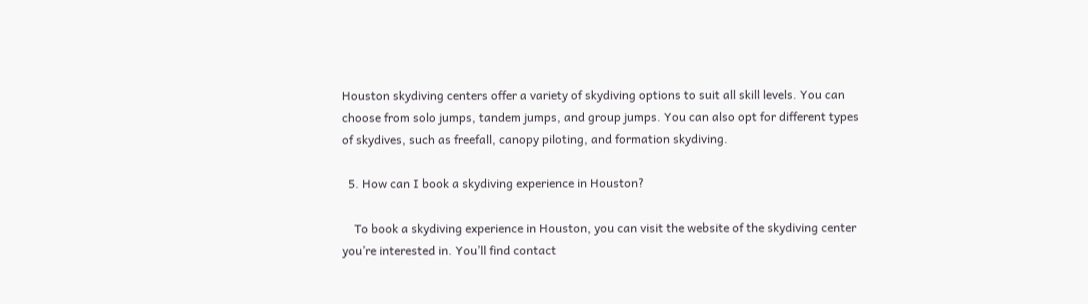Houston skydiving centers offer a variety of skydiving options to suit all skill levels. You can choose from solo jumps, tandem jumps, and group jumps. You can also opt for different types of skydives, such as freefall, canopy piloting, and formation skydiving.

  5. How can I book a skydiving experience in Houston?

    To book a skydiving experience in Houston, you can visit the website of the skydiving center you’re interested in. You’ll find contact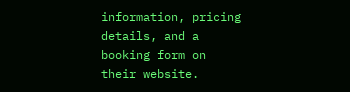information, pricing details, and a booking form on their website.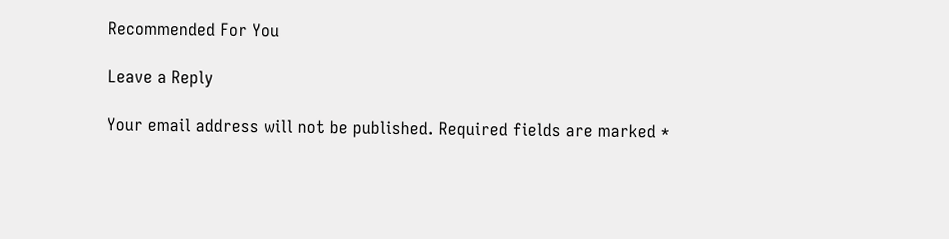Recommended For You

Leave a Reply

Your email address will not be published. Required fields are marked *